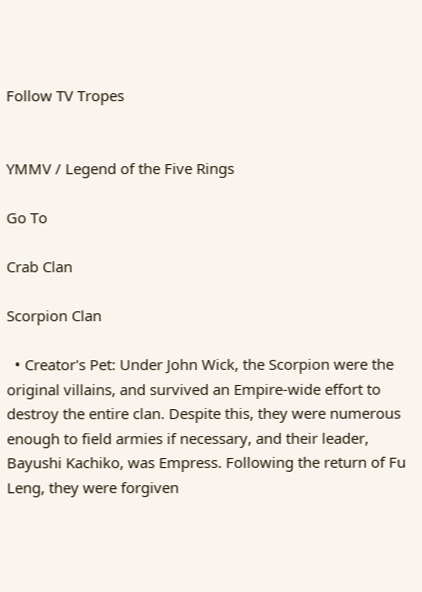Follow TV Tropes


YMMV / Legend of the Five Rings

Go To

Crab Clan

Scorpion Clan

  • Creator's Pet: Under John Wick, the Scorpion were the original villains, and survived an Empire-wide effort to destroy the entire clan. Despite this, they were numerous enough to field armies if necessary, and their leader, Bayushi Kachiko, was Empress. Following the return of Fu Leng, they were forgiven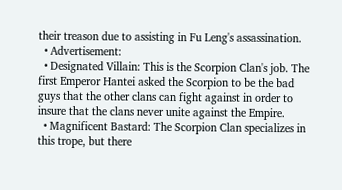their treason due to assisting in Fu Leng's assassination.
  • Advertisement:
  • Designated Villain: This is the Scorpion Clan's job. The first Emperor Hantei asked the Scorpion to be the bad guys that the other clans can fight against in order to insure that the clans never unite against the Empire.
  • Magnificent Bastard: The Scorpion Clan specializes in this trope, but there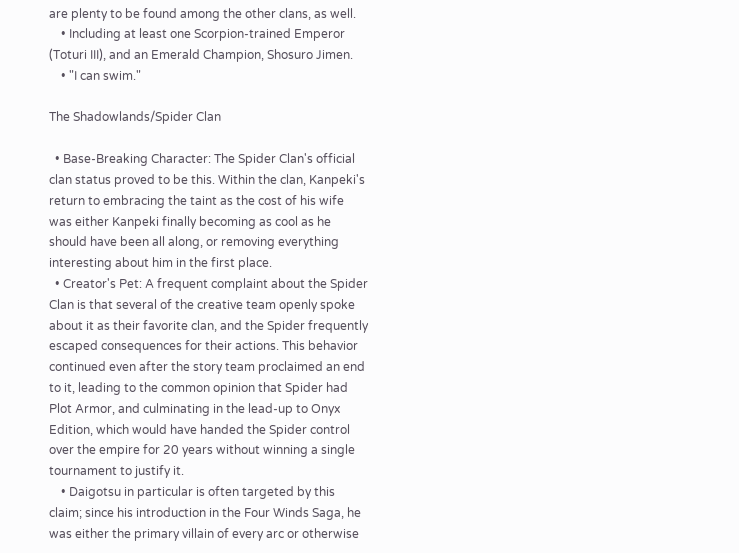are plenty to be found among the other clans, as well.
    • Including at least one Scorpion-trained Emperor (Toturi III), and an Emerald Champion, Shosuro Jimen.
    • "I can swim."

The Shadowlands/Spider Clan

  • Base-Breaking Character: The Spider Clan's official clan status proved to be this. Within the clan, Kanpeki's return to embracing the taint as the cost of his wife was either Kanpeki finally becoming as cool as he should have been all along, or removing everything interesting about him in the first place.
  • Creator's Pet: A frequent complaint about the Spider Clan is that several of the creative team openly spoke about it as their favorite clan, and the Spider frequently escaped consequences for their actions. This behavior continued even after the story team proclaimed an end to it, leading to the common opinion that Spider had Plot Armor, and culminating in the lead-up to Onyx Edition, which would have handed the Spider control over the empire for 20 years without winning a single tournament to justify it.
    • Daigotsu in particular is often targeted by this claim; since his introduction in the Four Winds Saga, he was either the primary villain of every arc or otherwise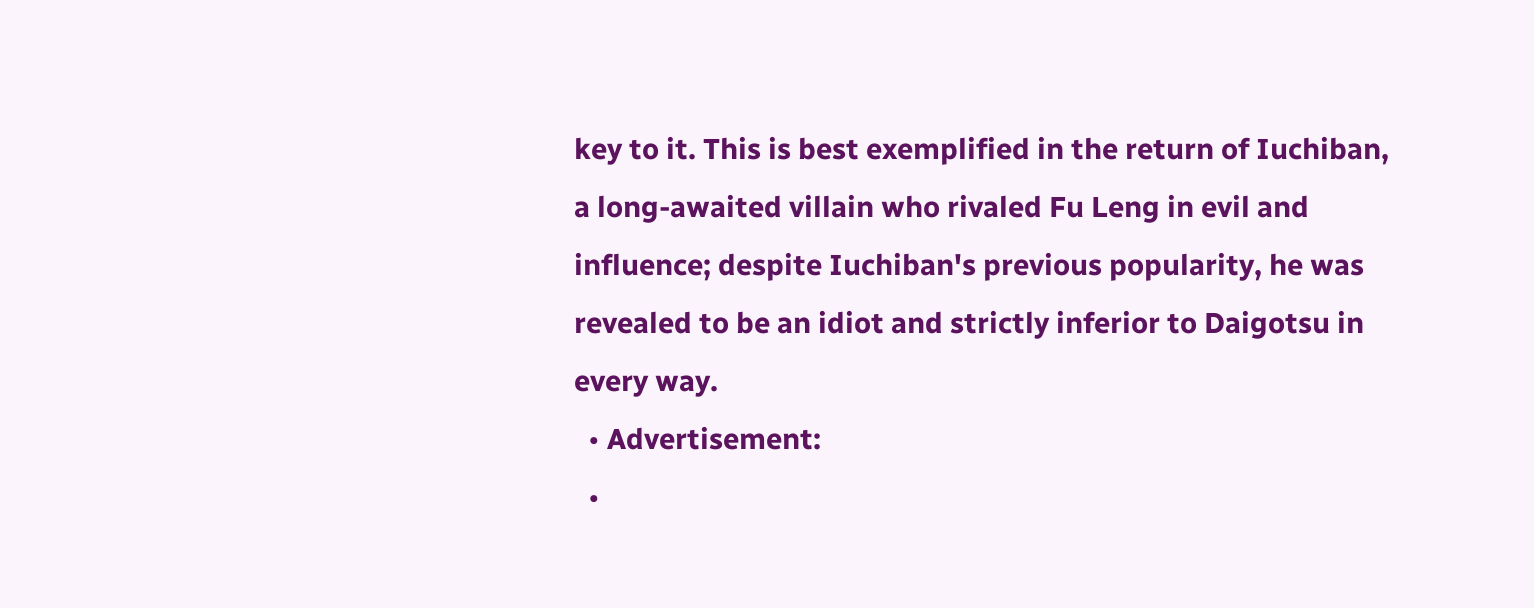key to it. This is best exemplified in the return of Iuchiban, a long-awaited villain who rivaled Fu Leng in evil and influence; despite Iuchiban's previous popularity, he was revealed to be an idiot and strictly inferior to Daigotsu in every way.
  • Advertisement:
  •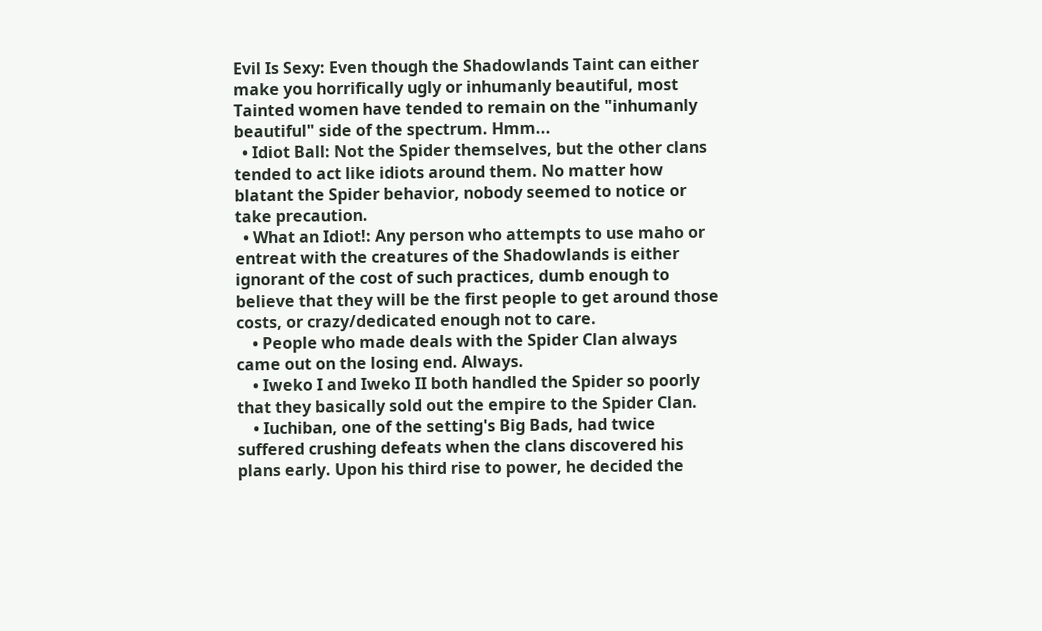Evil Is Sexy: Even though the Shadowlands Taint can either make you horrifically ugly or inhumanly beautiful, most Tainted women have tended to remain on the "inhumanly beautiful" side of the spectrum. Hmm...
  • Idiot Ball: Not the Spider themselves, but the other clans tended to act like idiots around them. No matter how blatant the Spider behavior, nobody seemed to notice or take precaution.
  • What an Idiot!: Any person who attempts to use maho or entreat with the creatures of the Shadowlands is either ignorant of the cost of such practices, dumb enough to believe that they will be the first people to get around those costs, or crazy/dedicated enough not to care.
    • People who made deals with the Spider Clan always came out on the losing end. Always.
    • Iweko I and Iweko II both handled the Spider so poorly that they basically sold out the empire to the Spider Clan.
    • Iuchiban, one of the setting's Big Bads, had twice suffered crushing defeats when the clans discovered his plans early. Upon his third rise to power, he decided the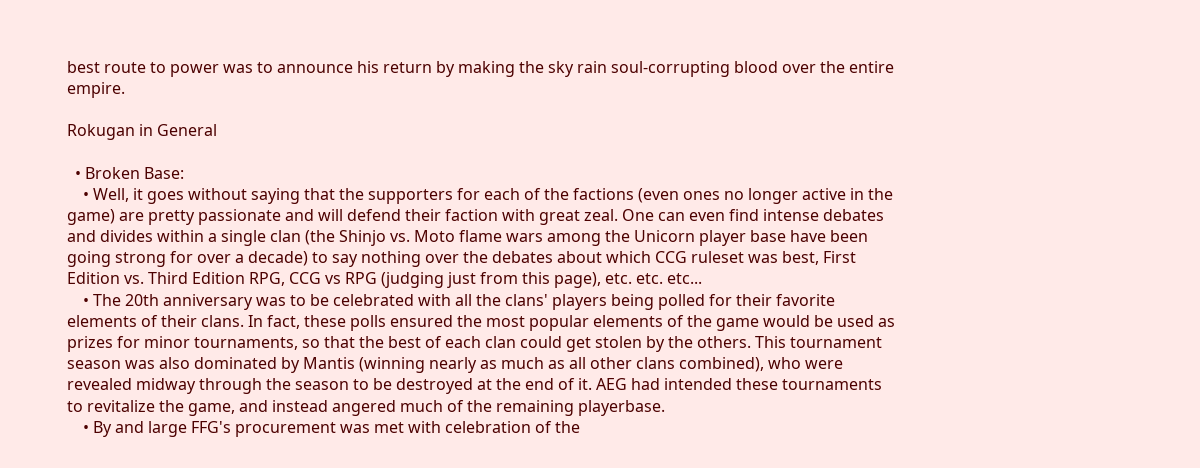best route to power was to announce his return by making the sky rain soul-corrupting blood over the entire empire.

Rokugan in General

  • Broken Base:
    • Well, it goes without saying that the supporters for each of the factions (even ones no longer active in the game) are pretty passionate and will defend their faction with great zeal. One can even find intense debates and divides within a single clan (the Shinjo vs. Moto flame wars among the Unicorn player base have been going strong for over a decade) to say nothing over the debates about which CCG ruleset was best, First Edition vs. Third Edition RPG, CCG vs RPG (judging just from this page), etc. etc. etc...
    • The 20th anniversary was to be celebrated with all the clans' players being polled for their favorite elements of their clans. In fact, these polls ensured the most popular elements of the game would be used as prizes for minor tournaments, so that the best of each clan could get stolen by the others. This tournament season was also dominated by Mantis (winning nearly as much as all other clans combined), who were revealed midway through the season to be destroyed at the end of it. AEG had intended these tournaments to revitalize the game, and instead angered much of the remaining playerbase.
    • By and large FFG's procurement was met with celebration of the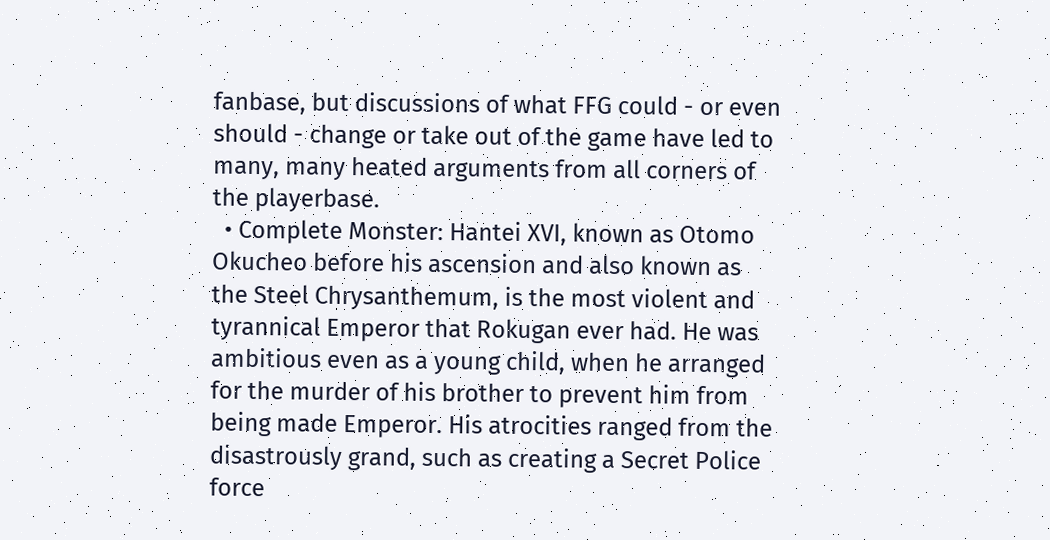fanbase, but discussions of what FFG could - or even should - change or take out of the game have led to many, many heated arguments from all corners of the playerbase.
  • Complete Monster: Hantei XVI, known as Otomo Okucheo before his ascension and also known as the Steel Chrysanthemum, is the most violent and tyrannical Emperor that Rokugan ever had. He was ambitious even as a young child, when he arranged for the murder of his brother to prevent him from being made Emperor. His atrocities ranged from the disastrously grand, such as creating a Secret Police force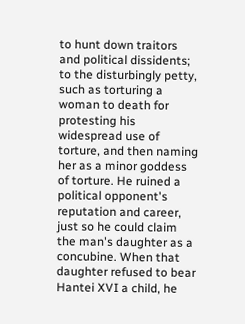to hunt down traitors and political dissidents; to the disturbingly petty, such as torturing a woman to death for protesting his widespread use of torture, and then naming her as a minor goddess of torture. He ruined a political opponent's reputation and career, just so he could claim the man's daughter as a concubine. When that daughter refused to bear Hantei XVI a child, he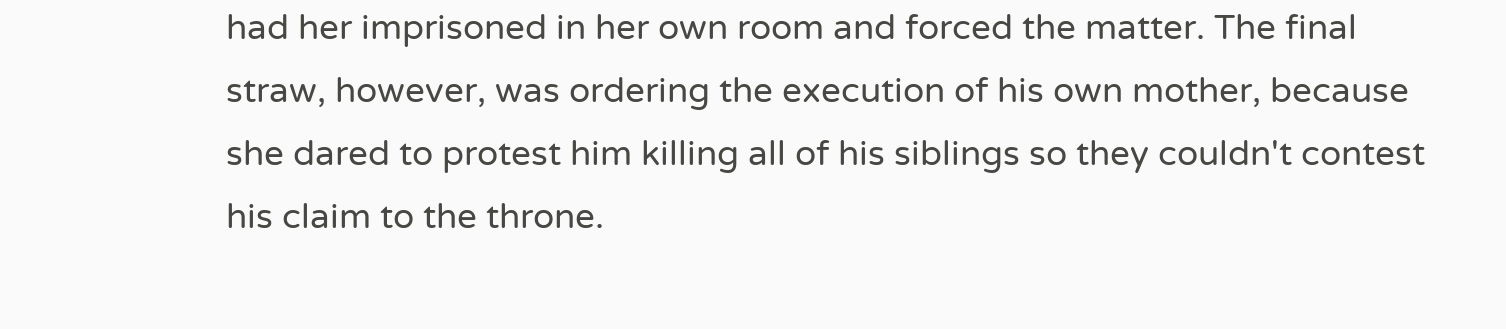had her imprisoned in her own room and forced the matter. The final straw, however, was ordering the execution of his own mother, because she dared to protest him killing all of his siblings so they couldn't contest his claim to the throne.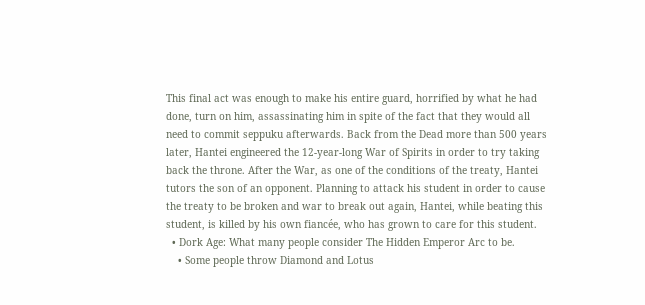This final act was enough to make his entire guard, horrified by what he had done, turn on him, assassinating him in spite of the fact that they would all need to commit seppuku afterwards. Back from the Dead more than 500 years later, Hantei engineered the 12-year-long War of Spirits in order to try taking back the throne. After the War, as one of the conditions of the treaty, Hantei tutors the son of an opponent. Planning to attack his student in order to cause the treaty to be broken and war to break out again, Hantei, while beating this student, is killed by his own fiancée, who has grown to care for this student.
  • Dork Age: What many people consider The Hidden Emperor Arc to be.
    • Some people throw Diamond and Lotus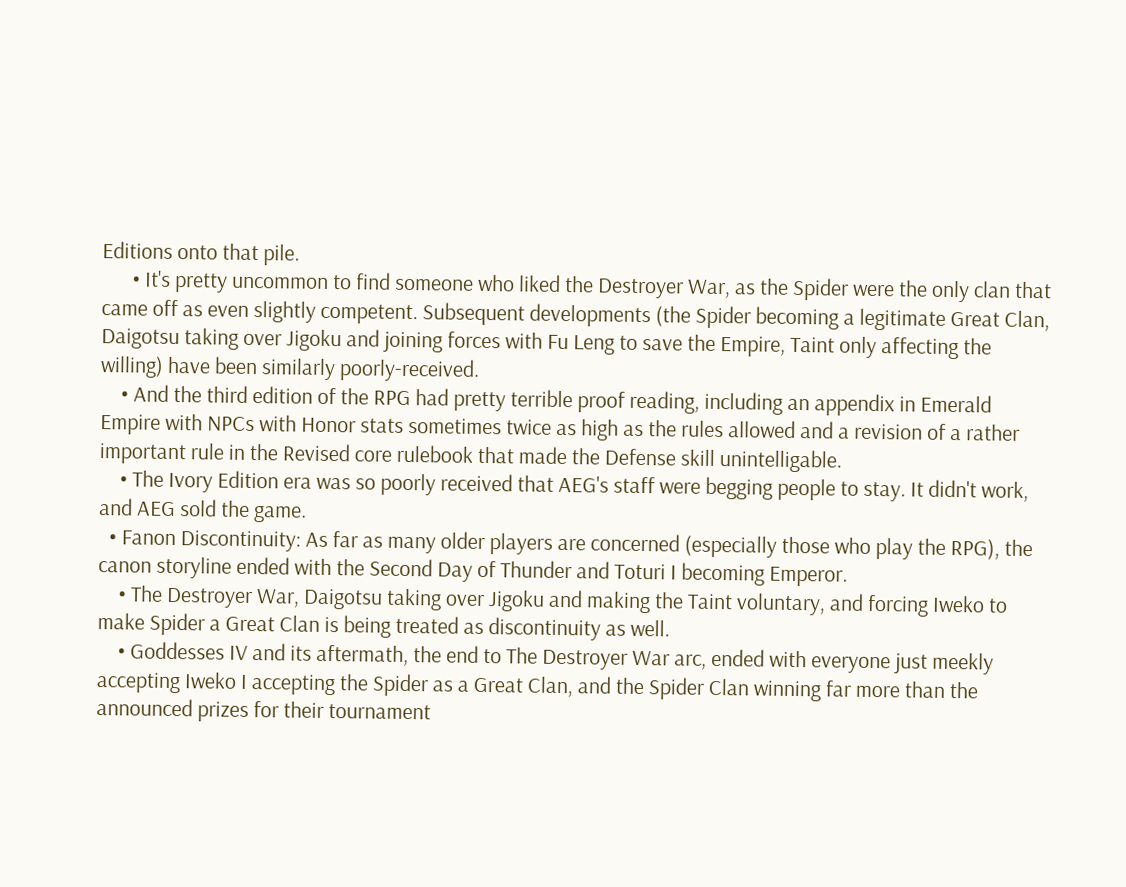Editions onto that pile.
      • It's pretty uncommon to find someone who liked the Destroyer War, as the Spider were the only clan that came off as even slightly competent. Subsequent developments (the Spider becoming a legitimate Great Clan, Daigotsu taking over Jigoku and joining forces with Fu Leng to save the Empire, Taint only affecting the willing) have been similarly poorly-received.
    • And the third edition of the RPG had pretty terrible proof reading, including an appendix in Emerald Empire with NPCs with Honor stats sometimes twice as high as the rules allowed and a revision of a rather important rule in the Revised core rulebook that made the Defense skill unintelligable.
    • The Ivory Edition era was so poorly received that AEG's staff were begging people to stay. It didn't work, and AEG sold the game.
  • Fanon Discontinuity: As far as many older players are concerned (especially those who play the RPG), the canon storyline ended with the Second Day of Thunder and Toturi I becoming Emperor.
    • The Destroyer War, Daigotsu taking over Jigoku and making the Taint voluntary, and forcing Iweko to make Spider a Great Clan is being treated as discontinuity as well.
    • Goddesses IV and its aftermath, the end to The Destroyer War arc, ended with everyone just meekly accepting Iweko I accepting the Spider as a Great Clan, and the Spider Clan winning far more than the announced prizes for their tournament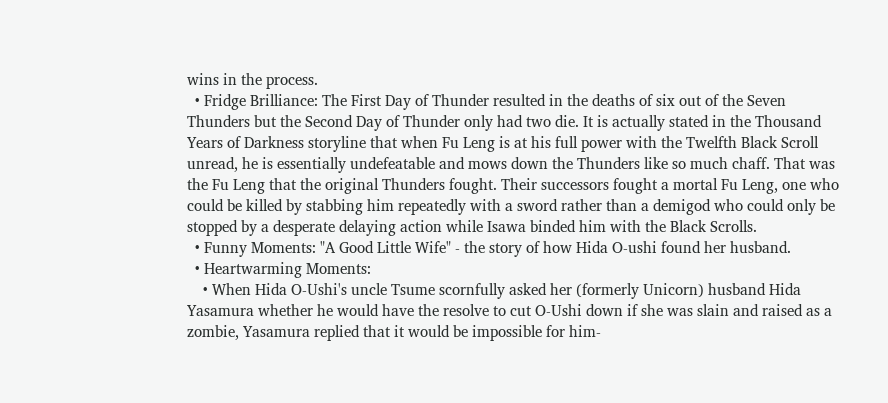wins in the process.
  • Fridge Brilliance: The First Day of Thunder resulted in the deaths of six out of the Seven Thunders but the Second Day of Thunder only had two die. It is actually stated in the Thousand Years of Darkness storyline that when Fu Leng is at his full power with the Twelfth Black Scroll unread, he is essentially undefeatable and mows down the Thunders like so much chaff. That was the Fu Leng that the original Thunders fought. Their successors fought a mortal Fu Leng, one who could be killed by stabbing him repeatedly with a sword rather than a demigod who could only be stopped by a desperate delaying action while Isawa binded him with the Black Scrolls.
  • Funny Moments: "A Good Little Wife" - the story of how Hida O-ushi found her husband.
  • Heartwarming Moments:
    • When Hida O-Ushi's uncle Tsume scornfully asked her (formerly Unicorn) husband Hida Yasamura whether he would have the resolve to cut O-Ushi down if she was slain and raised as a zombie, Yasamura replied that it would be impossible for him-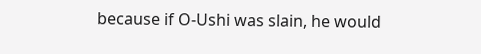because if O-Ushi was slain, he would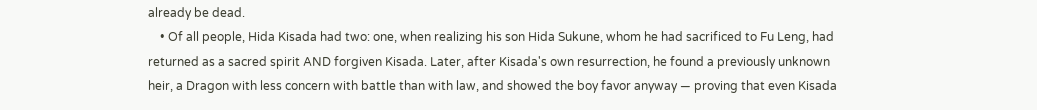already be dead.
    • Of all people, Hida Kisada had two: one, when realizing his son Hida Sukune, whom he had sacrificed to Fu Leng, had returned as a sacred spirit AND forgiven Kisada. Later, after Kisada's own resurrection, he found a previously unknown heir, a Dragon with less concern with battle than with law, and showed the boy favor anyway — proving that even Kisada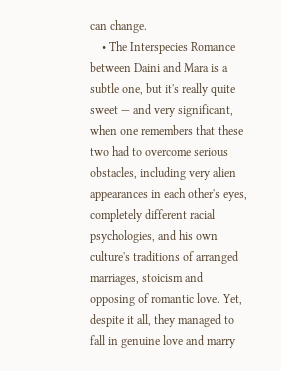can change.
    • The Interspecies Romance between Daini and Mara is a subtle one, but it's really quite sweet — and very significant, when one remembers that these two had to overcome serious obstacles, including very alien appearances in each other's eyes, completely different racial psychologies, and his own culture's traditions of arranged marriages, stoicism and opposing of romantic love. Yet, despite it all, they managed to fall in genuine love and marry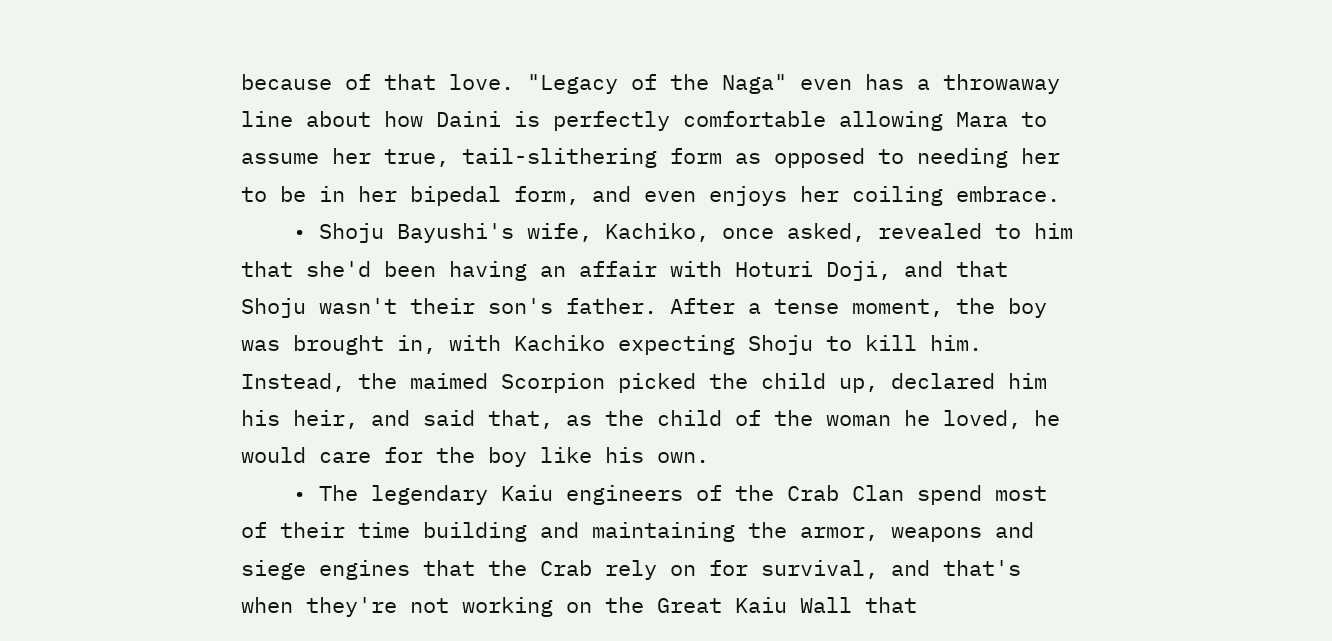because of that love. "Legacy of the Naga" even has a throwaway line about how Daini is perfectly comfortable allowing Mara to assume her true, tail-slithering form as opposed to needing her to be in her bipedal form, and even enjoys her coiling embrace.
    • Shoju Bayushi's wife, Kachiko, once asked, revealed to him that she'd been having an affair with Hoturi Doji, and that Shoju wasn't their son's father. After a tense moment, the boy was brought in, with Kachiko expecting Shoju to kill him. Instead, the maimed Scorpion picked the child up, declared him his heir, and said that, as the child of the woman he loved, he would care for the boy like his own.
    • The legendary Kaiu engineers of the Crab Clan spend most of their time building and maintaining the armor, weapons and siege engines that the Crab rely on for survival, and that's when they're not working on the Great Kaiu Wall that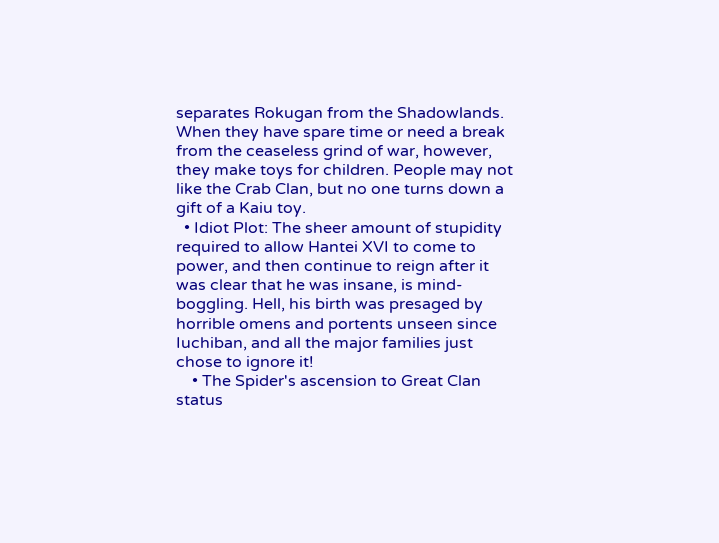separates Rokugan from the Shadowlands. When they have spare time or need a break from the ceaseless grind of war, however, they make toys for children. People may not like the Crab Clan, but no one turns down a gift of a Kaiu toy.
  • Idiot Plot: The sheer amount of stupidity required to allow Hantei XVI to come to power, and then continue to reign after it was clear that he was insane, is mind-boggling. Hell, his birth was presaged by horrible omens and portents unseen since Iuchiban, and all the major families just chose to ignore it!
    • The Spider's ascension to Great Clan status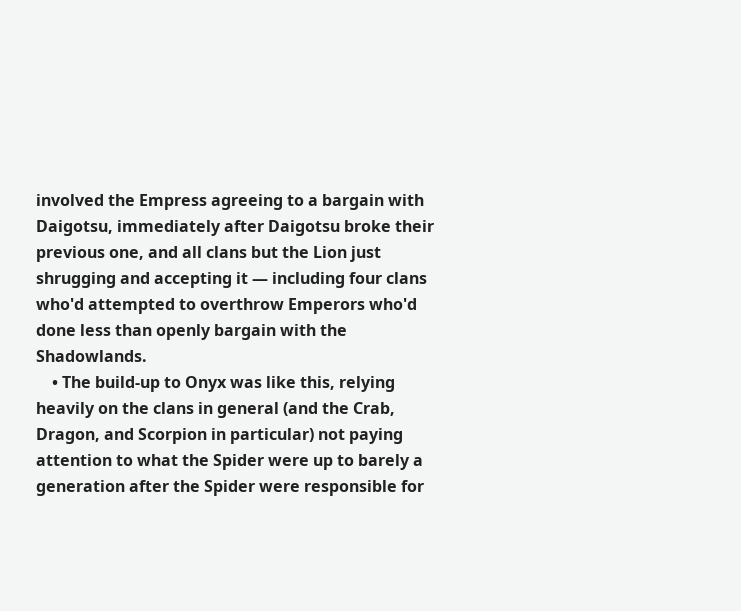involved the Empress agreeing to a bargain with Daigotsu, immediately after Daigotsu broke their previous one, and all clans but the Lion just shrugging and accepting it — including four clans who'd attempted to overthrow Emperors who'd done less than openly bargain with the Shadowlands.
    • The build-up to Onyx was like this, relying heavily on the clans in general (and the Crab, Dragon, and Scorpion in particular) not paying attention to what the Spider were up to barely a generation after the Spider were responsible for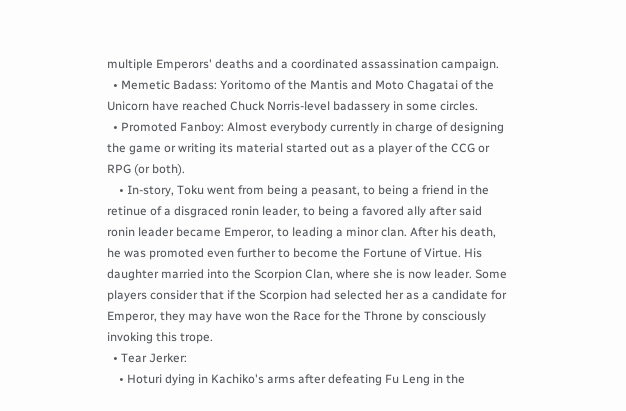multiple Emperors' deaths and a coordinated assassination campaign.
  • Memetic Badass: Yoritomo of the Mantis and Moto Chagatai of the Unicorn have reached Chuck Norris-level badassery in some circles.
  • Promoted Fanboy: Almost everybody currently in charge of designing the game or writing its material started out as a player of the CCG or RPG (or both).
    • In-story, Toku went from being a peasant, to being a friend in the retinue of a disgraced ronin leader, to being a favored ally after said ronin leader became Emperor, to leading a minor clan. After his death, he was promoted even further to become the Fortune of Virtue. His daughter married into the Scorpion Clan, where she is now leader. Some players consider that if the Scorpion had selected her as a candidate for Emperor, they may have won the Race for the Throne by consciously invoking this trope.
  • Tear Jerker:
    • Hoturi dying in Kachiko's arms after defeating Fu Leng in the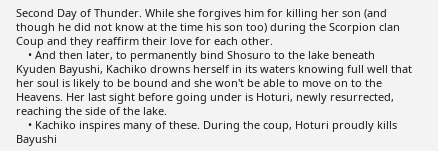Second Day of Thunder. While she forgives him for killing her son (and though he did not know at the time his son too) during the Scorpion clan Coup and they reaffirm their love for each other.
    • And then later, to permanently bind Shosuro to the lake beneath Kyuden Bayushi, Kachiko drowns herself in its waters knowing full well that her soul is likely to be bound and she won't be able to move on to the Heavens. Her last sight before going under is Hoturi, newly resurrected, reaching the side of the lake.
    • Kachiko inspires many of these. During the coup, Hoturi proudly kills Bayushi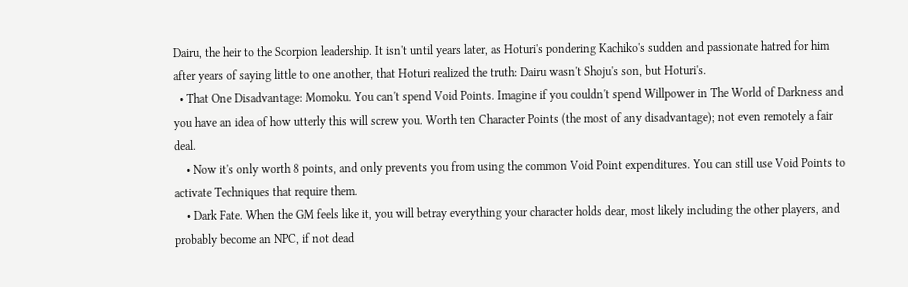Dairu, the heir to the Scorpion leadership. It isn't until years later, as Hoturi's pondering Kachiko's sudden and passionate hatred for him after years of saying little to one another, that Hoturi realized the truth: Dairu wasn't Shoju's son, but Hoturi's.
  • That One Disadvantage: Momoku. You can't spend Void Points. Imagine if you couldn't spend Willpower in The World of Darkness and you have an idea of how utterly this will screw you. Worth ten Character Points (the most of any disadvantage); not even remotely a fair deal.
    • Now it's only worth 8 points, and only prevents you from using the common Void Point expenditures. You can still use Void Points to activate Techniques that require them.
    • Dark Fate. When the GM feels like it, you will betray everything your character holds dear, most likely including the other players, and probably become an NPC, if not dead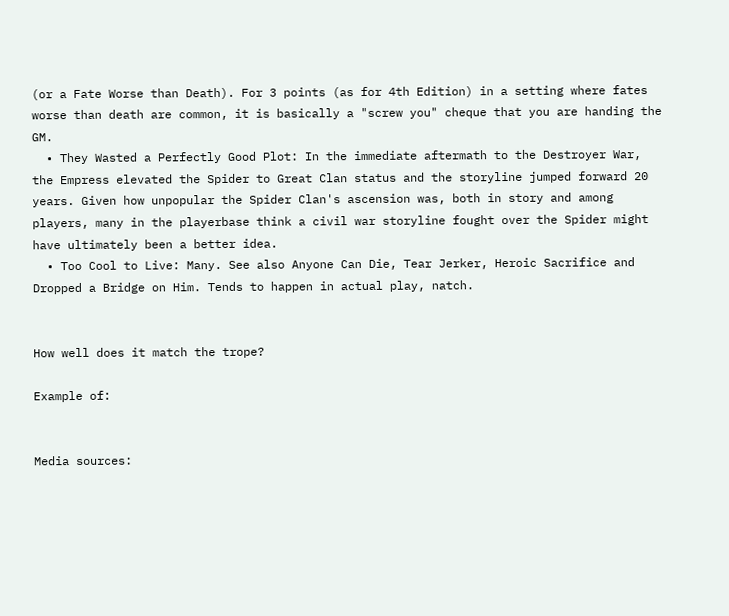(or a Fate Worse than Death). For 3 points (as for 4th Edition) in a setting where fates worse than death are common, it is basically a "screw you" cheque that you are handing the GM.
  • They Wasted a Perfectly Good Plot: In the immediate aftermath to the Destroyer War, the Empress elevated the Spider to Great Clan status and the storyline jumped forward 20 years. Given how unpopular the Spider Clan's ascension was, both in story and among players, many in the playerbase think a civil war storyline fought over the Spider might have ultimately been a better idea.
  • Too Cool to Live: Many. See also Anyone Can Die, Tear Jerker, Heroic Sacrifice and Dropped a Bridge on Him. Tends to happen in actual play, natch.


How well does it match the trope?

Example of:


Media sources: